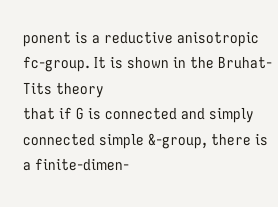ponent is a reductive anisotropic fc-group. It is shown in the Bruhat-Tits theory
that if G is connected and simply connected simple &-group, there is a finite-dimen-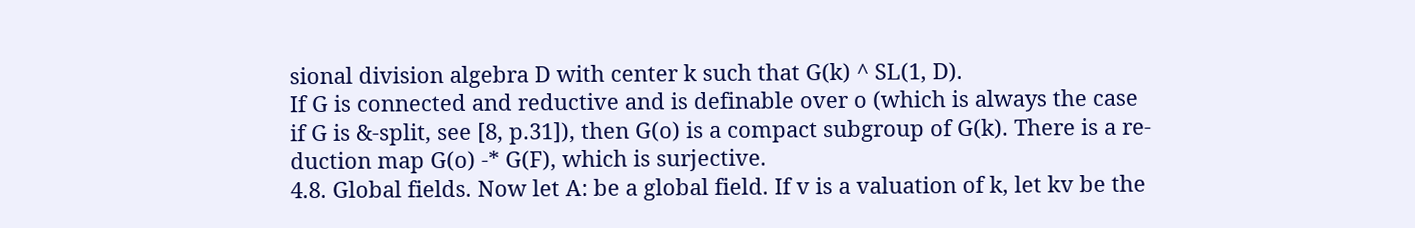sional division algebra D with center k such that G(k) ^ SL(1, D).
If G is connected and reductive and is definable over o (which is always the case
if G is &-split, see [8, p.31]), then G(o) is a compact subgroup of G(k). There is a re-
duction map G(o) -* G(F), which is surjective.
4.8. Global fields. Now let A: be a global field. If v is a valuation of k, let kv be the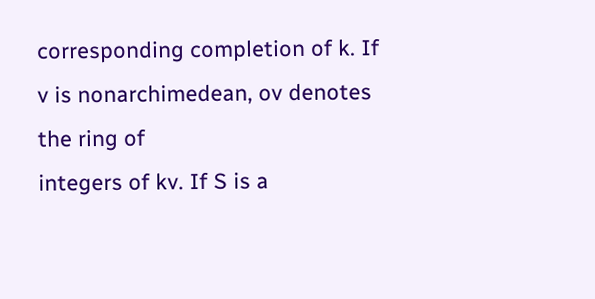corresponding completion of k. If v is nonarchimedean, ov denotes the ring of
integers of kv. If S is a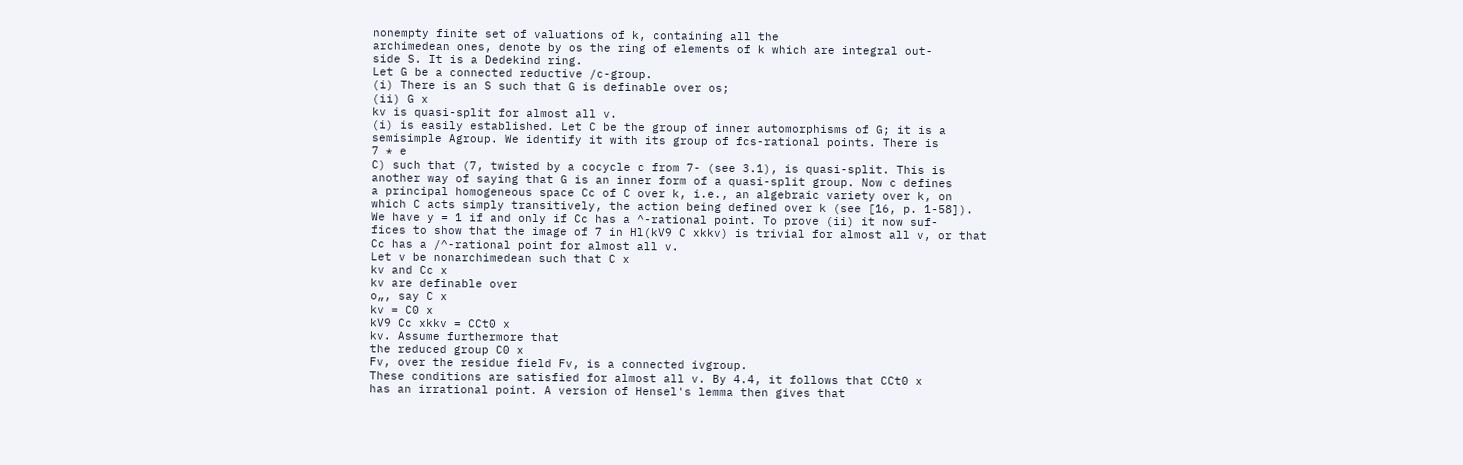nonempty finite set of valuations of k, containing all the
archimedean ones, denote by os the ring of elements of k which are integral out-
side S. It is a Dedekind ring.
Let G be a connected reductive /c-group.
(i) There is an S such that G is definable over os;
(ii) G x
kv is quasi-split for almost all v.
(i) is easily established. Let C be the group of inner automorphisms of G; it is a
semisimple Agroup. We identify it with its group of fcs-rational points. There is
7 * e
C) such that (7, twisted by a cocycle c from 7- (see 3.1), is quasi-split. This is
another way of saying that G is an inner form of a quasi-split group. Now c defines
a principal homogeneous space Cc of C over k, i.e., an algebraic variety over k, on
which C acts simply transitively, the action being defined over k (see [16, p. 1-58]).
We have y = 1 if and only if Cc has a ^-rational point. To prove (ii) it now suf-
fices to show that the image of 7 in Hl(kV9 C xkkv) is trivial for almost all v, or that
Cc has a /^-rational point for almost all v.
Let v be nonarchimedean such that C x
kv and Cc x
kv are definable over
o„, say C x
kv = C0 x
kV9 Cc xkkv = CCt0 x
kv. Assume furthermore that
the reduced group C0 x
Fv, over the residue field Fv, is a connected ivgroup.
These conditions are satisfied for almost all v. By 4.4, it follows that CCt0 x
has an irrational point. A version of Hensel's lemma then gives that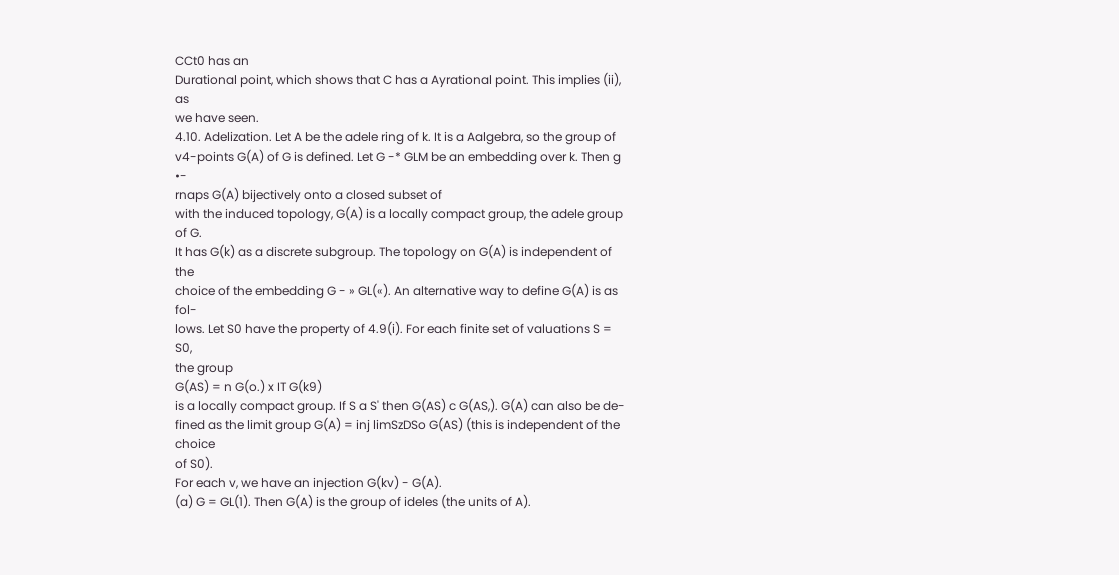CCt0 has an
Durational point, which shows that C has a Ayrational point. This implies (ii), as
we have seen.
4.10. Adelization. Let A be the adele ring of k. It is a Aalgebra, so the group of
v4-points G(A) of G is defined. Let G -* GLM be an embedding over k. Then g •-
rnaps G(A) bijectively onto a closed subset of
with the induced topology, G(A) is a locally compact group, the adele group of G.
It has G(k) as a discrete subgroup. The topology on G(A) is independent of the
choice of the embedding G - » GL(«). An alternative way to define G(A) is as fol-
lows. Let S0 have the property of 4.9(i). For each finite set of valuations S = S0,
the group
G(AS) = n G(o.) x IT G(k9)
is a locally compact group. If S a S' then G(AS) c G(AS,). G(A) can also be de-
fined as the limit group G(A) = inj limSzDSo G(AS) (this is independent of the choice
of S0).
For each v, we have an injection G(kv) - G(A).
(a) G = GL(1). Then G(A) is the group of ideles (the units of A).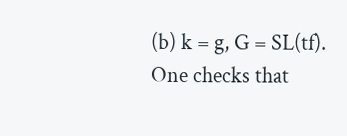(b) k = g, G = SL(tf). One checks that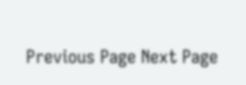Previous Page Next Page